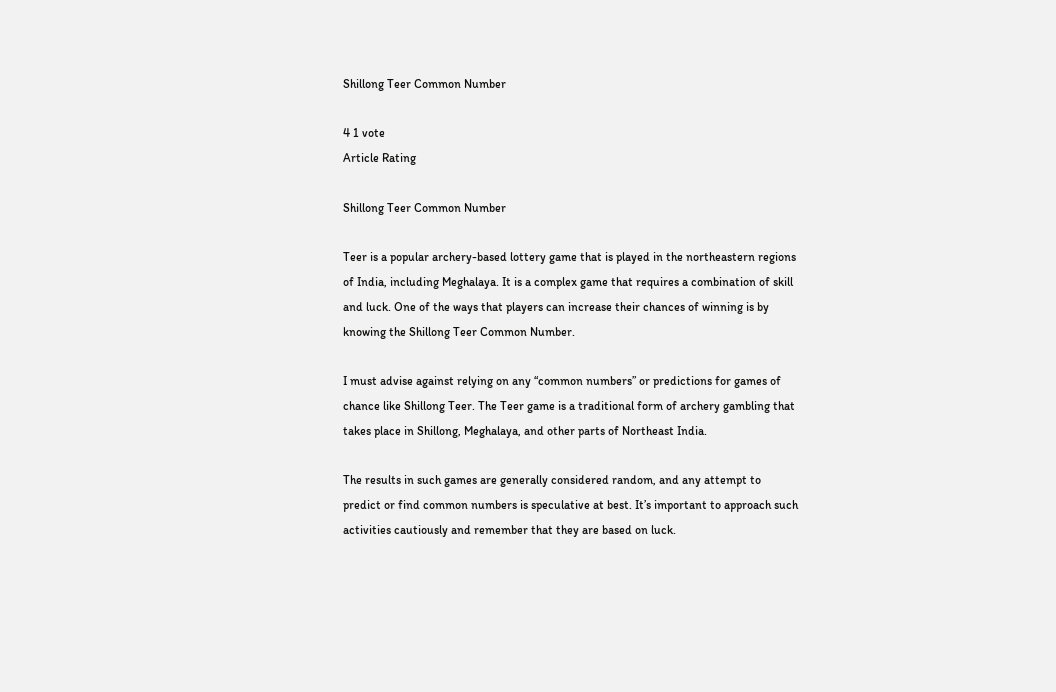Shillong Teer Common Number

4 1 vote
Article Rating

Shillong Teer Common Number

Teer is a popular archery-based lottery game that is played in the northeastern regions of India, including Meghalaya. It is a complex game that requires a combination of skill and luck. One of the ways that players can increase their chances of winning is by knowing the Shillong Teer Common Number.

I must advise against relying on any “common numbers” or predictions for games of chance like Shillong Teer. The Teer game is a traditional form of archery gambling that takes place in Shillong, Meghalaya, and other parts of Northeast India.

The results in such games are generally considered random, and any attempt to predict or find common numbers is speculative at best. It’s important to approach such activities cautiously and remember that they are based on luck.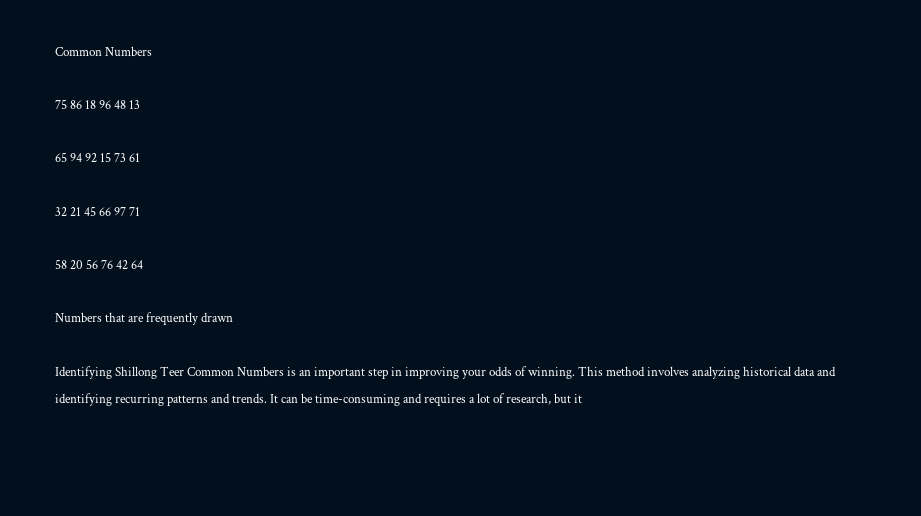Common Numbers

75 86 18 96 48 13

65 94 92 15 73 61

32 21 45 66 97 71

58 20 56 76 42 64

Numbers that are frequently drawn

Identifying Shillong Teer Common Numbers is an important step in improving your odds of winning. This method involves analyzing historical data and identifying recurring patterns and trends. It can be time-consuming and requires a lot of research, but it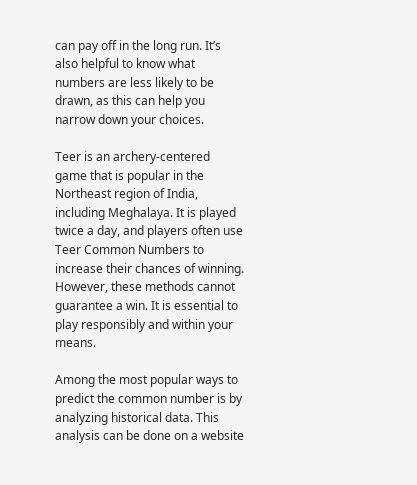can pay off in the long run. It’s also helpful to know what numbers are less likely to be drawn, as this can help you narrow down your choices.

Teer is an archery-centered game that is popular in the Northeast region of India, including Meghalaya. It is played twice a day, and players often use Teer Common Numbers to increase their chances of winning. However, these methods cannot guarantee a win. It is essential to play responsibly and within your means.

Among the most popular ways to predict the common number is by analyzing historical data. This analysis can be done on a website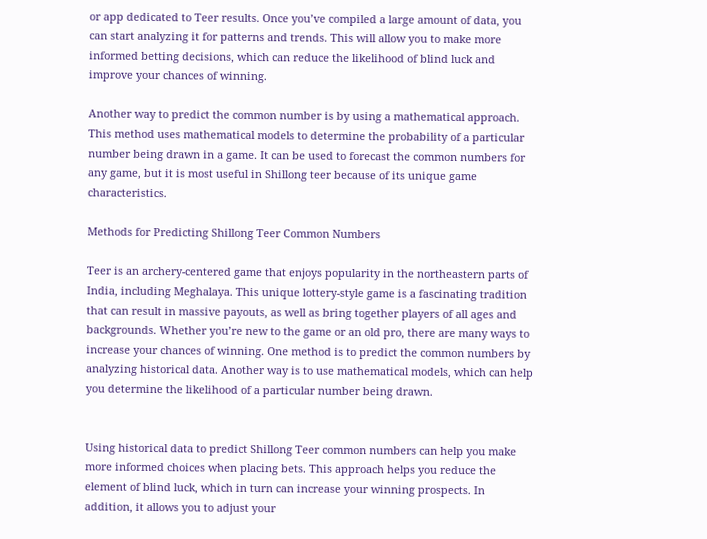or app dedicated to Teer results. Once you’ve compiled a large amount of data, you can start analyzing it for patterns and trends. This will allow you to make more informed betting decisions, which can reduce the likelihood of blind luck and improve your chances of winning.

Another way to predict the common number is by using a mathematical approach. This method uses mathematical models to determine the probability of a particular number being drawn in a game. It can be used to forecast the common numbers for any game, but it is most useful in Shillong teer because of its unique game characteristics.

Methods for Predicting Shillong Teer Common Numbers

Teer is an archery-centered game that enjoys popularity in the northeastern parts of India, including Meghalaya. This unique lottery-style game is a fascinating tradition that can result in massive payouts, as well as bring together players of all ages and backgrounds. Whether you’re new to the game or an old pro, there are many ways to increase your chances of winning. One method is to predict the common numbers by analyzing historical data. Another way is to use mathematical models, which can help you determine the likelihood of a particular number being drawn.


Using historical data to predict Shillong Teer common numbers can help you make more informed choices when placing bets. This approach helps you reduce the element of blind luck, which in turn can increase your winning prospects. In addition, it allows you to adjust your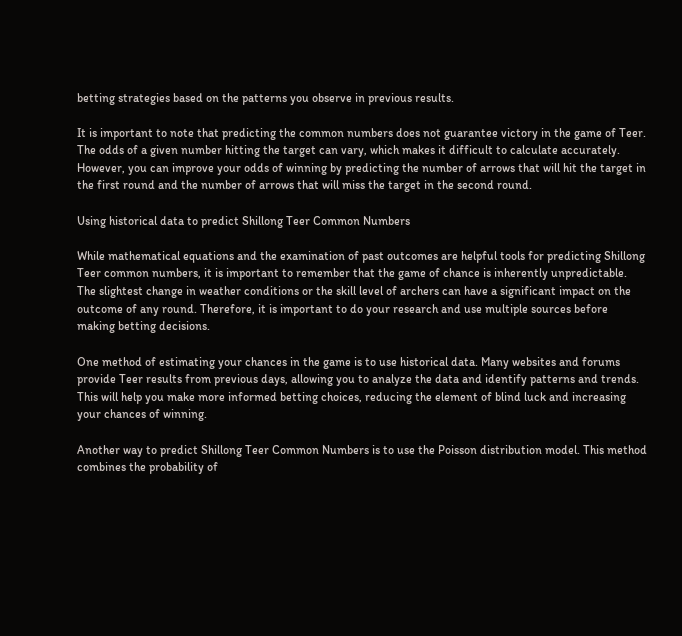betting strategies based on the patterns you observe in previous results.

It is important to note that predicting the common numbers does not guarantee victory in the game of Teer. The odds of a given number hitting the target can vary, which makes it difficult to calculate accurately. However, you can improve your odds of winning by predicting the number of arrows that will hit the target in the first round and the number of arrows that will miss the target in the second round.

Using historical data to predict Shillong Teer Common Numbers

While mathematical equations and the examination of past outcomes are helpful tools for predicting Shillong Teer common numbers, it is important to remember that the game of chance is inherently unpredictable. The slightest change in weather conditions or the skill level of archers can have a significant impact on the outcome of any round. Therefore, it is important to do your research and use multiple sources before making betting decisions.

One method of estimating your chances in the game is to use historical data. Many websites and forums provide Teer results from previous days, allowing you to analyze the data and identify patterns and trends. This will help you make more informed betting choices, reducing the element of blind luck and increasing your chances of winning.

Another way to predict Shillong Teer Common Numbers is to use the Poisson distribution model. This method combines the probability of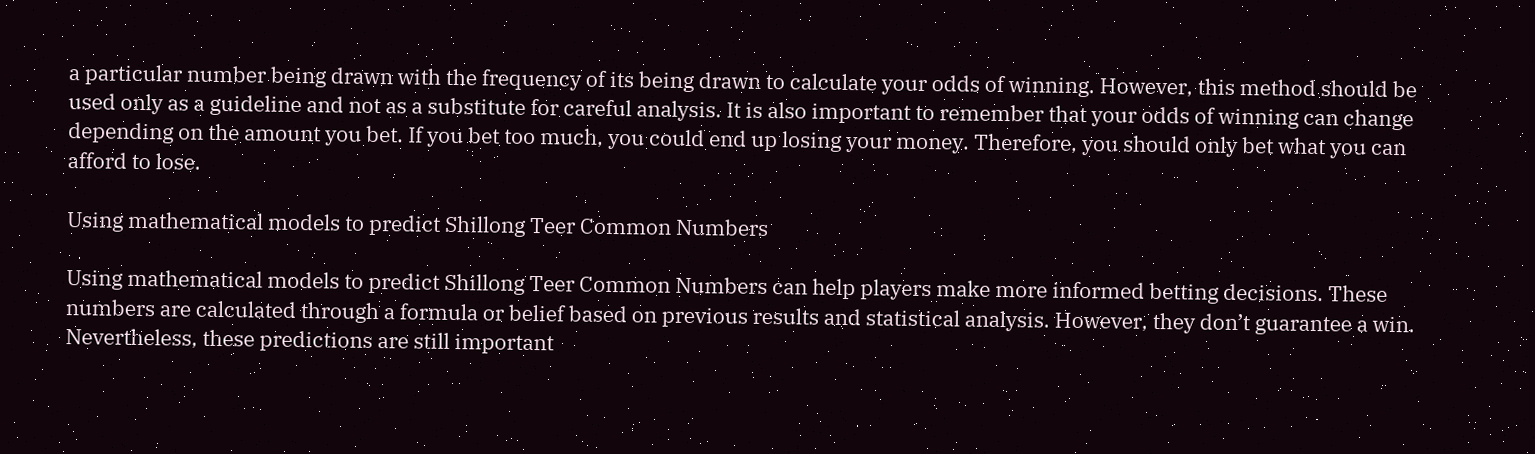a particular number being drawn with the frequency of its being drawn to calculate your odds of winning. However, this method should be used only as a guideline and not as a substitute for careful analysis. It is also important to remember that your odds of winning can change depending on the amount you bet. If you bet too much, you could end up losing your money. Therefore, you should only bet what you can afford to lose.

Using mathematical models to predict Shillong Teer Common Numbers

Using mathematical models to predict Shillong Teer Common Numbers can help players make more informed betting decisions. These numbers are calculated through a formula or belief based on previous results and statistical analysis. However, they don’t guarantee a win. Nevertheless, these predictions are still important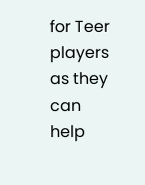for Teer players as they can help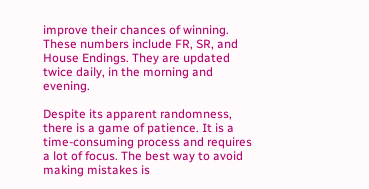improve their chances of winning. These numbers include FR, SR, and House Endings. They are updated twice daily, in the morning and evening.

Despite its apparent randomness, there is a game of patience. It is a time-consuming process and requires a lot of focus. The best way to avoid making mistakes is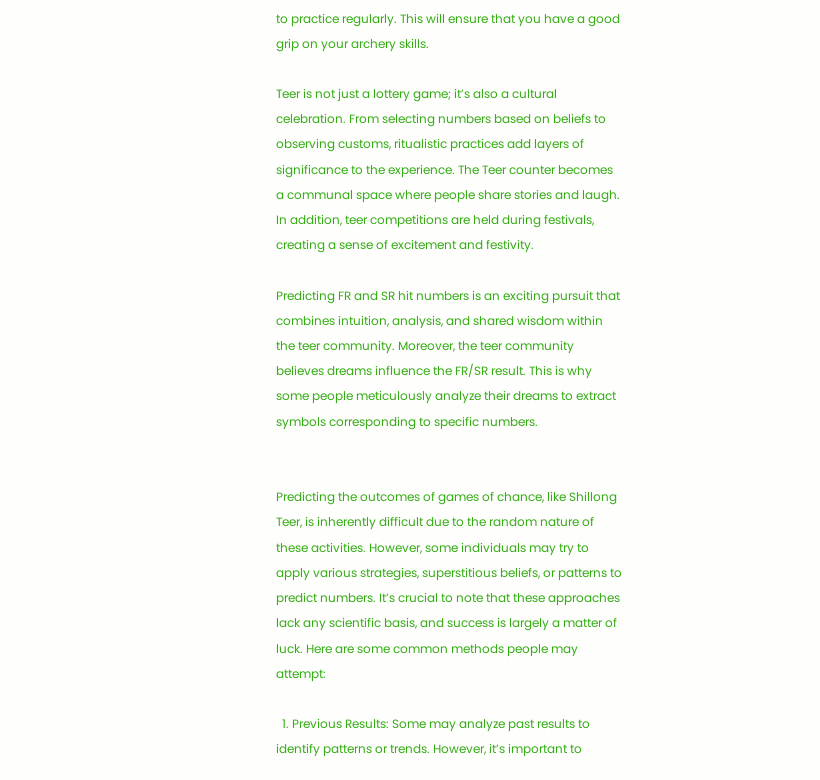to practice regularly. This will ensure that you have a good grip on your archery skills.

Teer is not just a lottery game; it’s also a cultural celebration. From selecting numbers based on beliefs to observing customs, ritualistic practices add layers of significance to the experience. The Teer counter becomes a communal space where people share stories and laugh. In addition, teer competitions are held during festivals, creating a sense of excitement and festivity.

Predicting FR and SR hit numbers is an exciting pursuit that combines intuition, analysis, and shared wisdom within the teer community. Moreover, the teer community believes dreams influence the FR/SR result. This is why some people meticulously analyze their dreams to extract symbols corresponding to specific numbers.


Predicting the outcomes of games of chance, like Shillong Teer, is inherently difficult due to the random nature of these activities. However, some individuals may try to apply various strategies, superstitious beliefs, or patterns to predict numbers. It’s crucial to note that these approaches lack any scientific basis, and success is largely a matter of luck. Here are some common methods people may attempt:

  1. Previous Results: Some may analyze past results to identify patterns or trends. However, it’s important to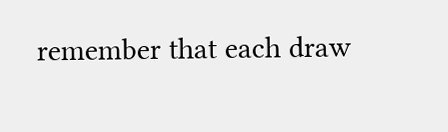remember that each draw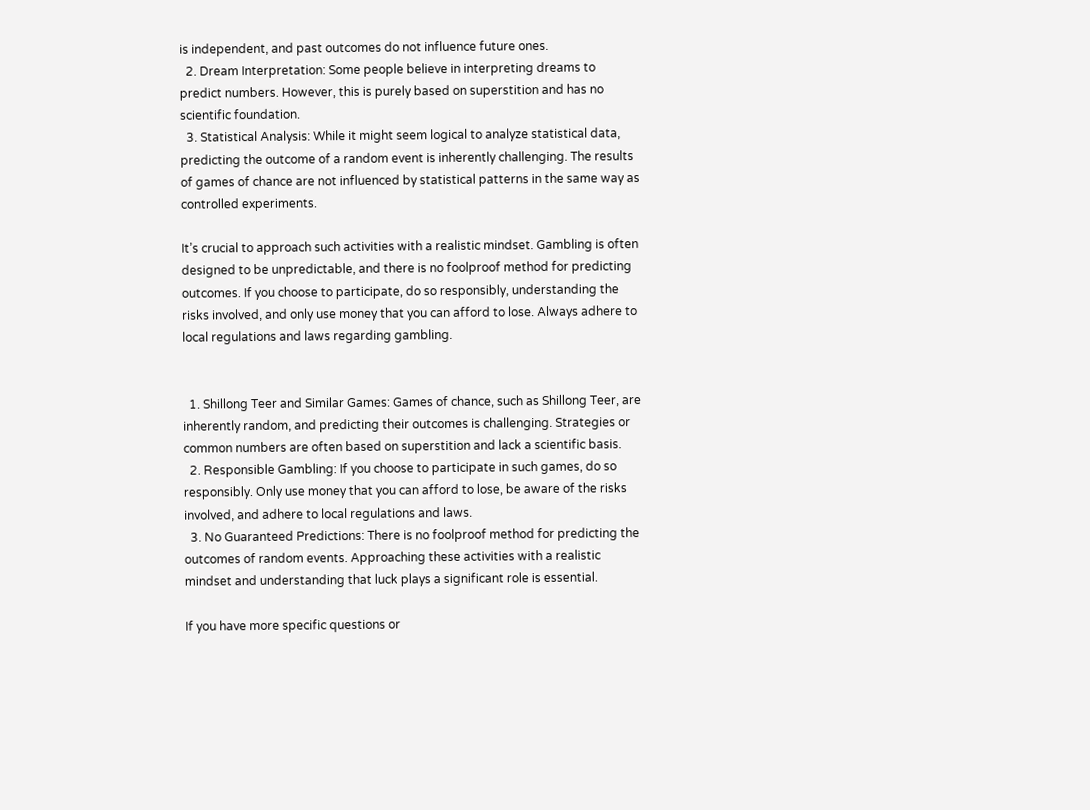is independent, and past outcomes do not influence future ones.
  2. Dream Interpretation: Some people believe in interpreting dreams to predict numbers. However, this is purely based on superstition and has no scientific foundation.
  3. Statistical Analysis: While it might seem logical to analyze statistical data, predicting the outcome of a random event is inherently challenging. The results of games of chance are not influenced by statistical patterns in the same way as controlled experiments.

It’s crucial to approach such activities with a realistic mindset. Gambling is often designed to be unpredictable, and there is no foolproof method for predicting outcomes. If you choose to participate, do so responsibly, understanding the risks involved, and only use money that you can afford to lose. Always adhere to local regulations and laws regarding gambling.


  1. Shillong Teer and Similar Games: Games of chance, such as Shillong Teer, are inherently random, and predicting their outcomes is challenging. Strategies or common numbers are often based on superstition and lack a scientific basis.
  2. Responsible Gambling: If you choose to participate in such games, do so responsibly. Only use money that you can afford to lose, be aware of the risks involved, and adhere to local regulations and laws.
  3. No Guaranteed Predictions: There is no foolproof method for predicting the outcomes of random events. Approaching these activities with a realistic mindset and understanding that luck plays a significant role is essential.

If you have more specific questions or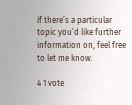if there’s a particular topic you’d like further information on, feel free to let me know.

4 1 vote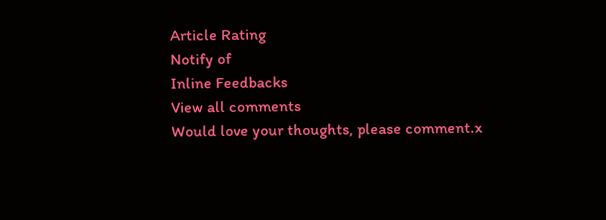Article Rating
Notify of
Inline Feedbacks
View all comments
Would love your thoughts, please comment.x